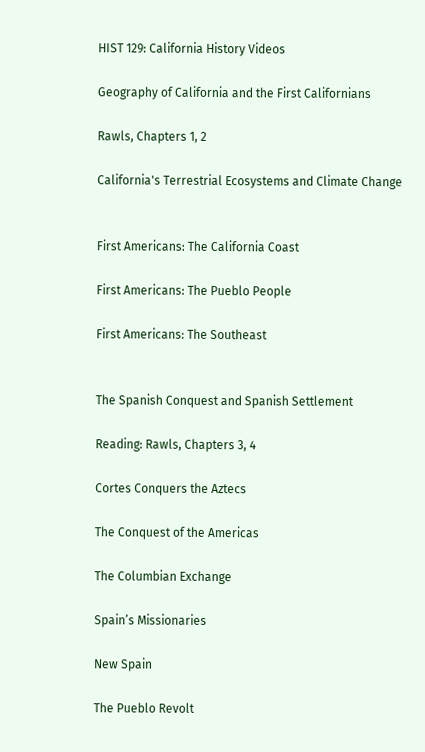HIST 129: California History Videos

Geography of California and the First Californians

Rawls, Chapters 1, 2

California's Terrestrial Ecosystems and Climate Change


First Americans: The California Coast

First Americans: The Pueblo People

First Americans: The Southeast


The Spanish Conquest and Spanish Settlement

Reading: Rawls, Chapters 3, 4

Cortes Conquers the Aztecs

The Conquest of the Americas

The Columbian Exchange

Spain’s Missionaries

New Spain

The Pueblo Revolt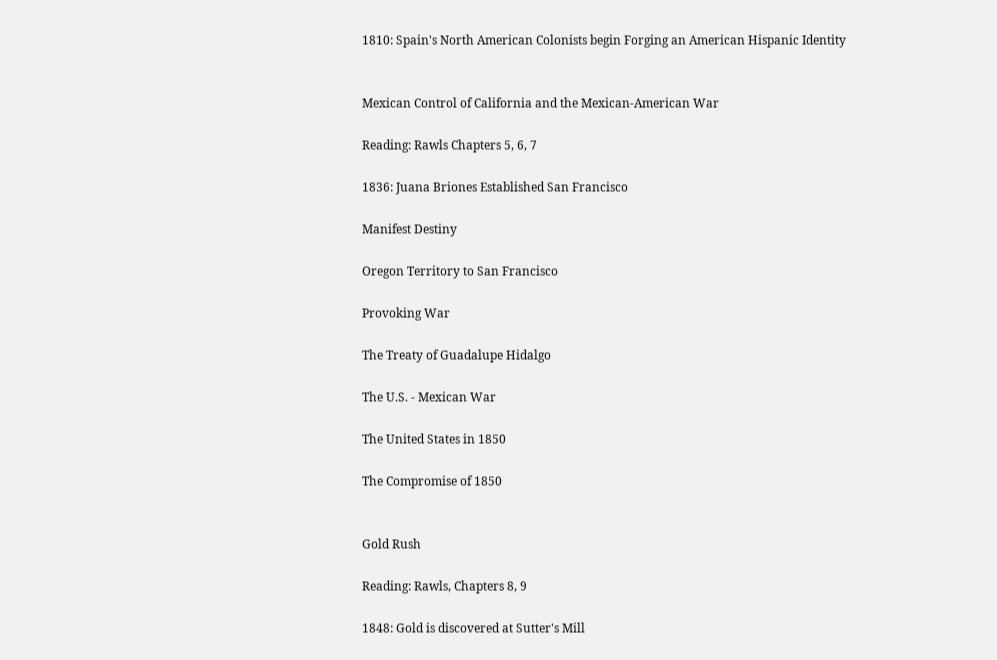1810: Spain's North American Colonists begin Forging an American Hispanic Identity


Mexican Control of California and the Mexican-American War

Reading: Rawls Chapters 5, 6, 7

1836: Juana Briones Established San Francisco

Manifest Destiny

Oregon Territory to San Francisco

Provoking War

The Treaty of Guadalupe Hidalgo

The U.S. - Mexican War

The United States in 1850

The Compromise of 1850


Gold Rush

Reading: Rawls, Chapters 8, 9

1848: Gold is discovered at Sutter's Mill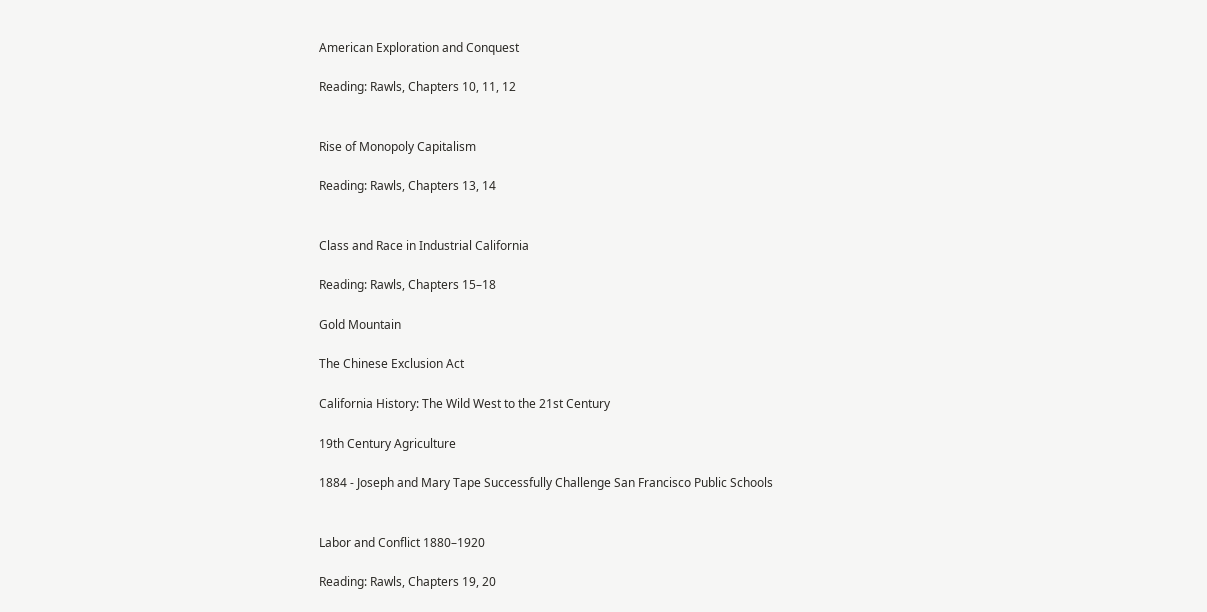American Exploration and Conquest

Reading: Rawls, Chapters 10, 11, 12


Rise of Monopoly Capitalism

Reading: Rawls, Chapters 13, 14


Class and Race in Industrial California

Reading: Rawls, Chapters 15–18

Gold Mountain

The Chinese Exclusion Act

California History: The Wild West to the 21st Century

19th Century Agriculture

1884 - Joseph and Mary Tape Successfully Challenge San Francisco Public Schools


Labor and Conflict 1880–1920

Reading: Rawls, Chapters 19, 20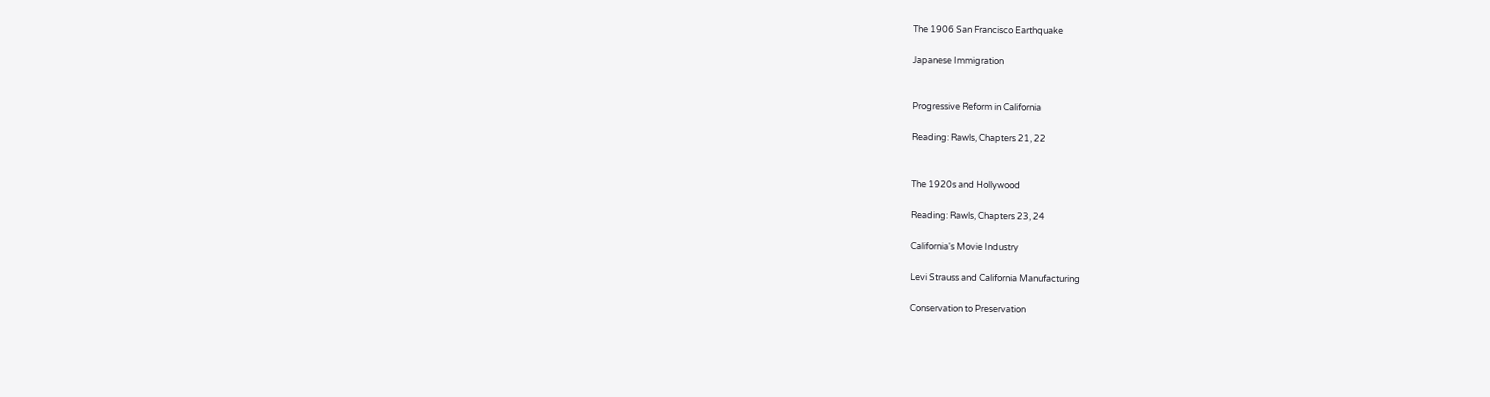The 1906 San Francisco Earthquake

Japanese Immigration


Progressive Reform in California

Reading: Rawls, Chapters 21, 22


The 1920s and Hollywood

Reading: Rawls, Chapters 23, 24

California's Movie Industry

Levi Strauss and California Manufacturing

Conservation to Preservation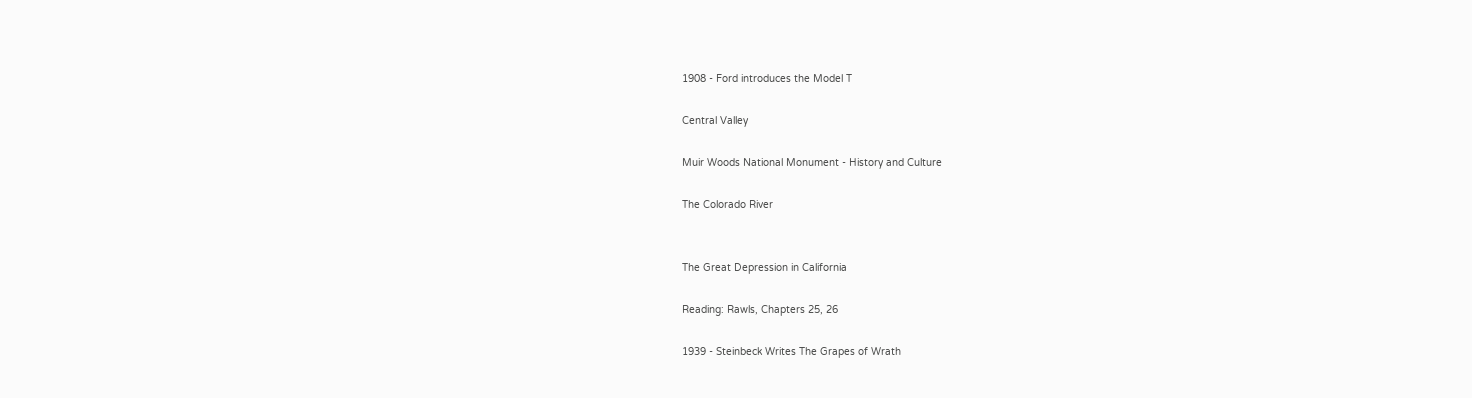1908 - Ford introduces the Model T

Central Valley

Muir Woods National Monument - History and Culture

The Colorado River


The Great Depression in California

Reading: Rawls, Chapters 25, 26

1939 - Steinbeck Writes The Grapes of Wrath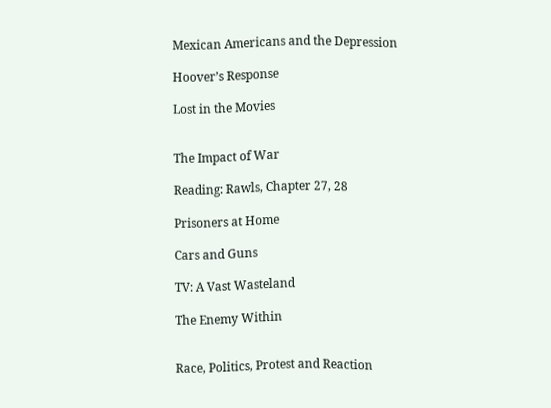Mexican Americans and the Depression

Hoover’s Response

Lost in the Movies


The Impact of War

Reading: Rawls, Chapter 27, 28

Prisoners at Home

Cars and Guns

TV: A Vast Wasteland

The Enemy Within


Race, Politics, Protest and Reaction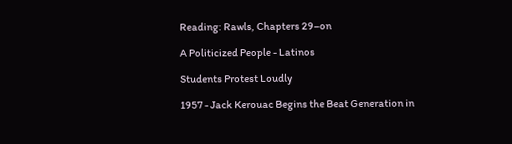Reading: Rawls, Chapters 29–on

A Politicized People - Latinos

Students Protest Loudly

1957 - Jack Kerouac Begins the Beat Generation in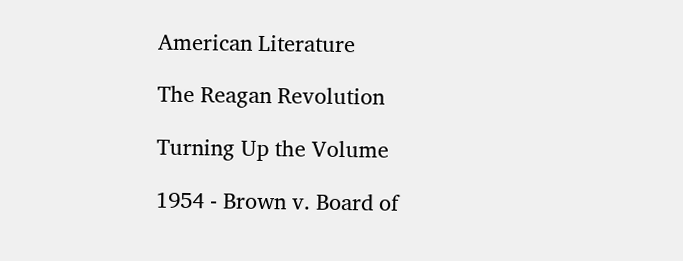American Literature

The Reagan Revolution

Turning Up the Volume

1954 - Brown v. Board of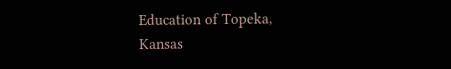Education of Topeka, Kansas